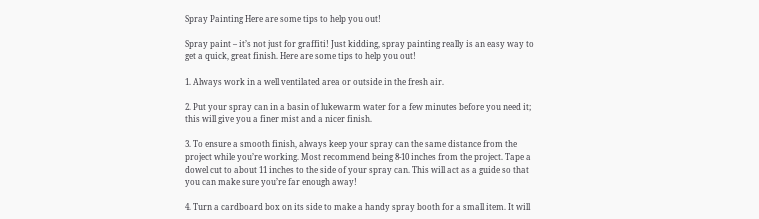Spray Painting Here are some tips to help you out!

Spray paint – it’s not just for graffiti! Just kidding, spray painting really is an easy way to get a quick, great finish. Here are some tips to help you out!

1. Always work in a well ventilated area or outside in the fresh air.

2. Put your spray can in a basin of lukewarm water for a few minutes before you need it; this will give you a finer mist and a nicer finish.

3. To ensure a smooth finish, always keep your spray can the same distance from the project while you’re working. Most recommend being 8-10 inches from the project. Tape a dowel cut to about 11 inches to the side of your spray can. This will act as a guide so that you can make sure you’re far enough away!

4. Turn a cardboard box on its side to make a handy spray booth for a small item. It will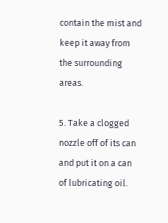contain the mist and keep it away from the surrounding areas.

5. Take a clogged nozzle off of its can and put it on a can of lubricating oil.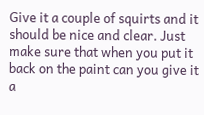Give it a couple of squirts and it should be nice and clear. Just make sure that when you put it back on the paint can you give it a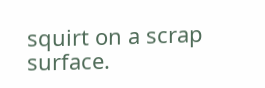squirt on a scrap surface.